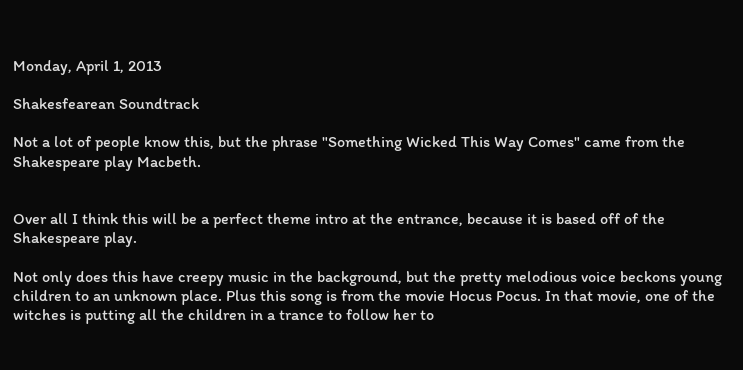Monday, April 1, 2013

Shakesfearean Soundtrack

Not a lot of people know this, but the phrase "Something Wicked This Way Comes" came from the Shakespeare play Macbeth.


Over all I think this will be a perfect theme intro at the entrance, because it is based off of the Shakespeare play.

Not only does this have creepy music in the background, but the pretty melodious voice beckons young children to an unknown place. Plus this song is from the movie Hocus Pocus. In that movie, one of the witches is putting all the children in a trance to follow her to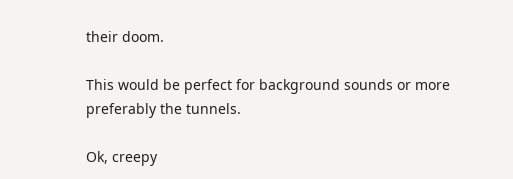their doom.

This would be perfect for background sounds or more preferably the tunnels.

Ok, creepy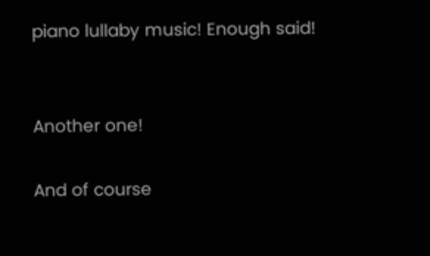piano lullaby music! Enough said!


Another one!

And of course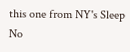this one from NY's Sleep No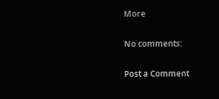More

No comments:

Post a Comment